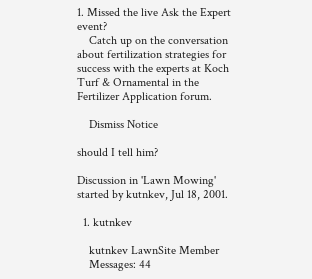1. Missed the live Ask the Expert event?
    Catch up on the conversation about fertilization strategies for success with the experts at Koch Turf & Ornamental in the Fertilizer Application forum.

    Dismiss Notice

should I tell him?

Discussion in 'Lawn Mowing' started by kutnkev, Jul 18, 2001.

  1. kutnkev

    kutnkev LawnSite Member
    Messages: 44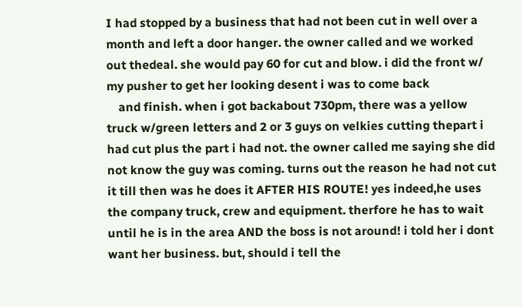I had stopped by a business that had not been cut in well over a month and left a door hanger. the owner called and we worked out thedeal. she would pay 60 for cut and blow. i did the front w/ my pusher to get her looking desent i was to come back
    and finish. when i got backabout 730pm, there was a yellow truck w/green letters and 2 or 3 guys on velkies cutting thepart i had cut plus the part i had not. the owner called me saying she did not know the guy was coming. turns out the reason he had not cut it till then was he does it AFTER HIS ROUTE! yes indeed,he uses the company truck, crew and equipment. therfore he has to wait until he is in the area AND the boss is not around! i told her i dont want her business. but, should i tell the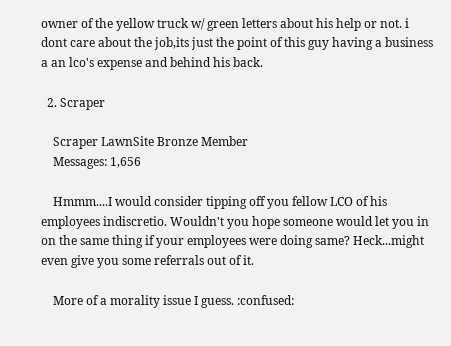owner of the yellow truck w/ green letters about his help or not. i dont care about the job,its just the point of this guy having a business a an lco's expense and behind his back.

  2. Scraper

    Scraper LawnSite Bronze Member
    Messages: 1,656

    Hmmm....I would consider tipping off you fellow LCO of his employees indiscretio. Wouldn't you hope someone would let you in on the same thing if your employees were doing same? Heck...might even give you some referrals out of it.

    More of a morality issue I guess. :confused: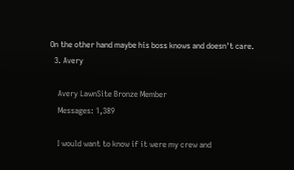On the other hand maybe his boss knows and doesn't care.
  3. Avery

    Avery LawnSite Bronze Member
    Messages: 1,389

    I would want to know if it were my crew and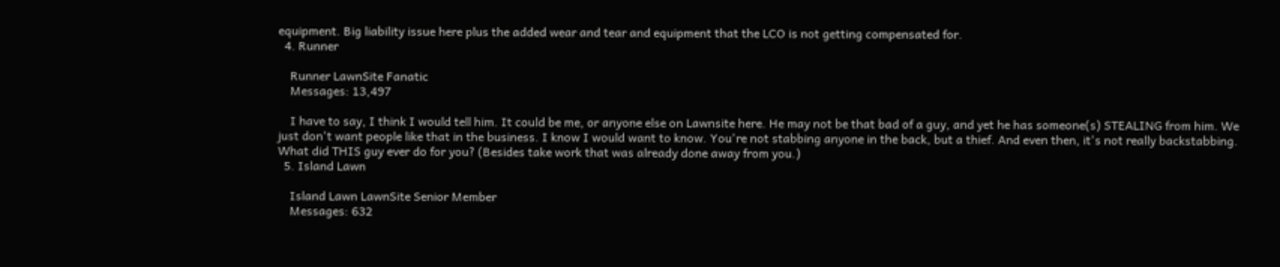equipment. Big liability issue here plus the added wear and tear and equipment that the LCO is not getting compensated for.
  4. Runner

    Runner LawnSite Fanatic
    Messages: 13,497

    I have to say, I think I would tell him. It could be me, or anyone else on Lawnsite here. He may not be that bad of a guy, and yet he has someone(s) STEALING from him. We just don't want people like that in the business. I know I would want to know. You're not stabbing anyone in the back, but a thief. And even then, it's not really backstabbing. What did THIS guy ever do for you? (Besides take work that was already done away from you.)
  5. Island Lawn

    Island Lawn LawnSite Senior Member
    Messages: 632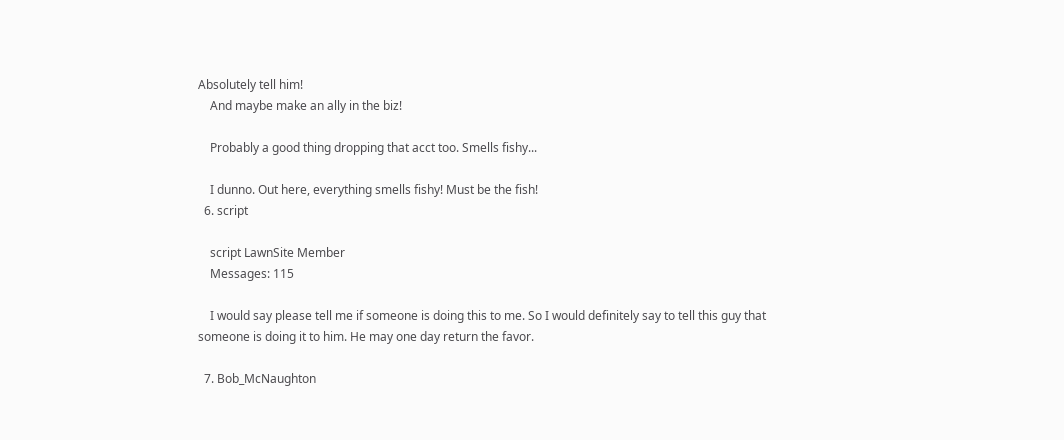Absolutely tell him!
    And maybe make an ally in the biz!

    Probably a good thing dropping that acct too. Smells fishy...

    I dunno. Out here, everything smells fishy! Must be the fish!
  6. script

    script LawnSite Member
    Messages: 115

    I would say please tell me if someone is doing this to me. So I would definitely say to tell this guy that someone is doing it to him. He may one day return the favor.

  7. Bob_McNaughton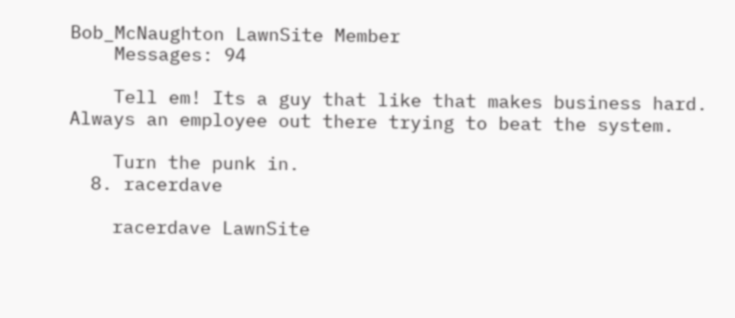Bob_McNaughton LawnSite Member
    Messages: 94

    Tell em! Its a guy that like that makes business hard. Always an employee out there trying to beat the system.

    Turn the punk in.
  8. racerdave

    racerdave LawnSite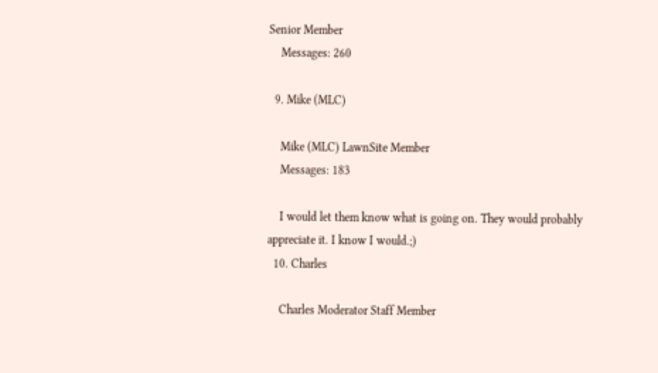Senior Member
    Messages: 260

  9. Mike (MLC)

    Mike (MLC) LawnSite Member
    Messages: 183

    I would let them know what is going on. They would probably appreciate it. I know I would.;)
  10. Charles

    Charles Moderator Staff Member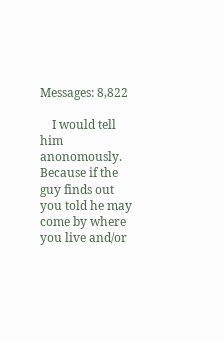Messages: 8,822

    I would tell him anonomously. Because if the guy finds out you told he may come by where you live and/or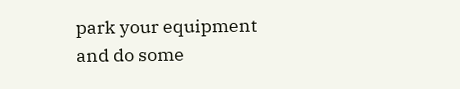park your equipment and do some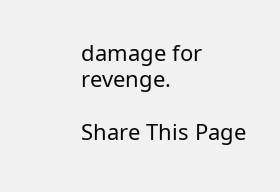damage for revenge.

Share This Page